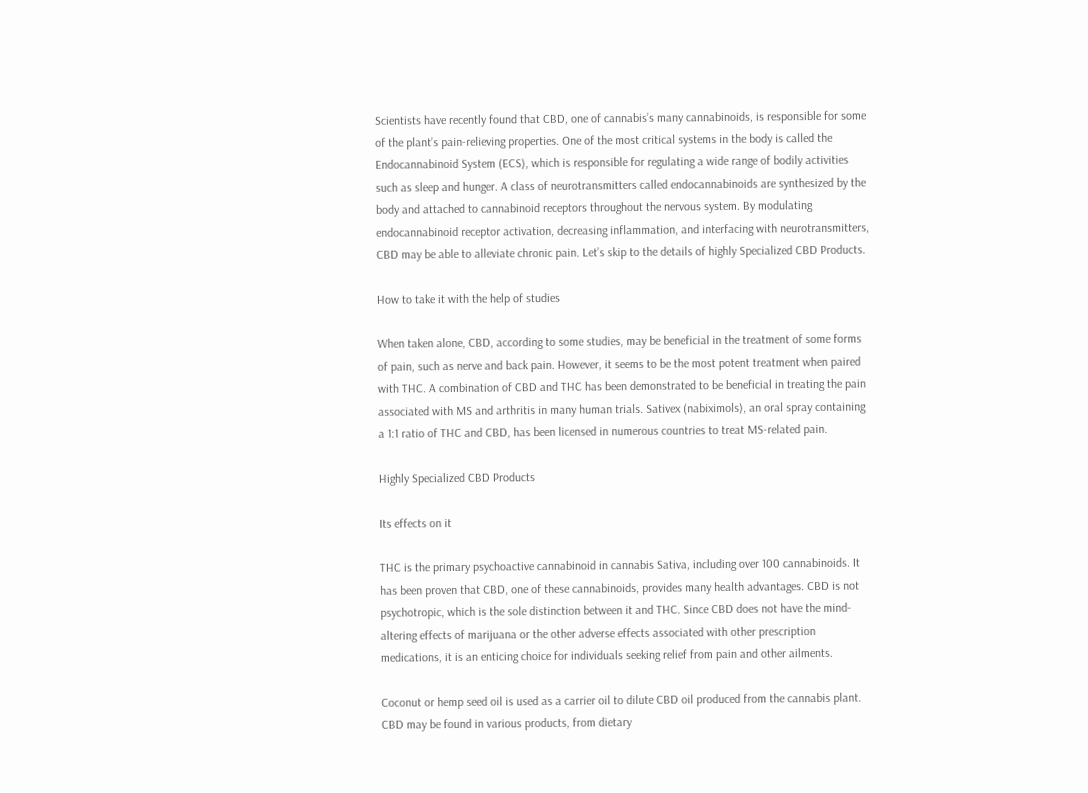Scientists have recently found that CBD, one of cannabis’s many cannabinoids, is responsible for some of the plant’s pain-relieving properties. One of the most critical systems in the body is called the Endocannabinoid System (ECS), which is responsible for regulating a wide range of bodily activities such as sleep and hunger. A class of neurotransmitters called endocannabinoids are synthesized by the body and attached to cannabinoid receptors throughout the nervous system. By modulating endocannabinoid receptor activation, decreasing inflammation, and interfacing with neurotransmitters, CBD may be able to alleviate chronic pain. Let’s skip to the details of highly Specialized CBD Products.

How to take it with the help of studies

When taken alone, CBD, according to some studies, may be beneficial in the treatment of some forms of pain, such as nerve and back pain. However, it seems to be the most potent treatment when paired with THC. A combination of CBD and THC has been demonstrated to be beneficial in treating the pain associated with MS and arthritis in many human trials. Sativex (nabiximols), an oral spray containing a 1:1 ratio of THC and CBD, has been licensed in numerous countries to treat MS-related pain.

Highly Specialized CBD Products

Its effects on it

THC is the primary psychoactive cannabinoid in cannabis Sativa, including over 100 cannabinoids. It has been proven that CBD, one of these cannabinoids, provides many health advantages. CBD is not psychotropic, which is the sole distinction between it and THC. Since CBD does not have the mind-altering effects of marijuana or the other adverse effects associated with other prescription medications, it is an enticing choice for individuals seeking relief from pain and other ailments.

Coconut or hemp seed oil is used as a carrier oil to dilute CBD oil produced from the cannabis plant. CBD may be found in various products, from dietary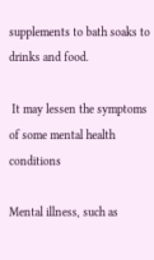supplements to bath soaks to drinks and food.

 It may lessen the symptoms of some mental health conditions

Mental illness, such as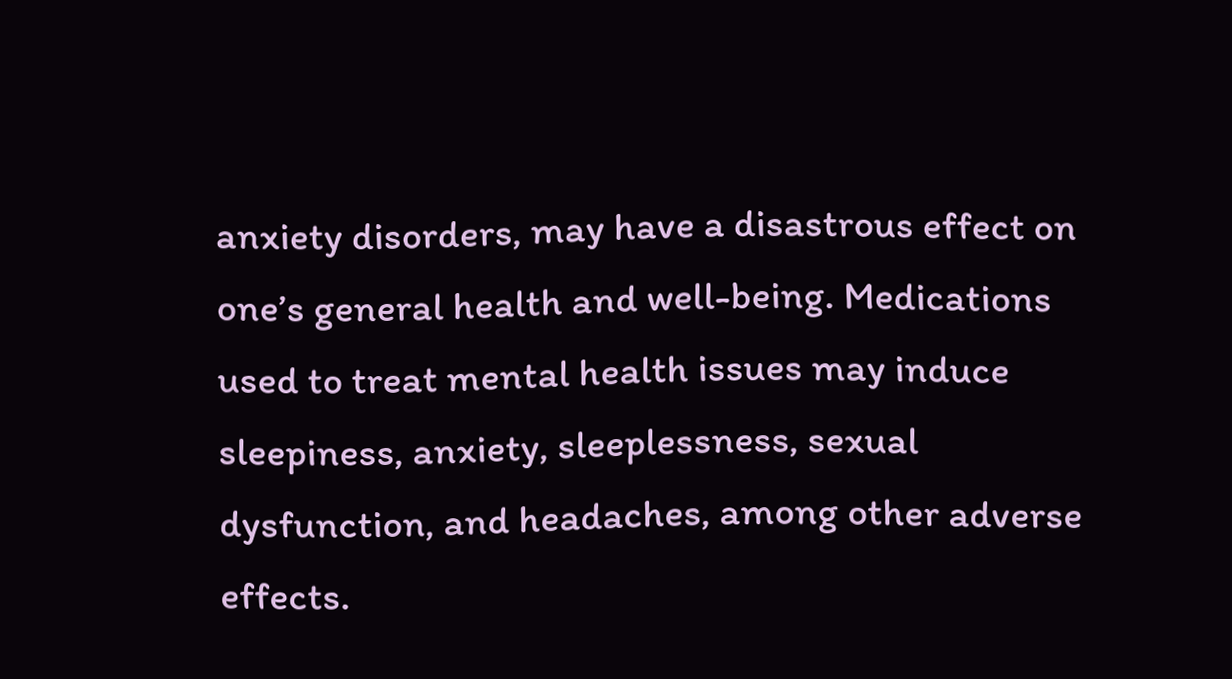anxiety disorders, may have a disastrous effect on one’s general health and well-being. Medications used to treat mental health issues may induce sleepiness, anxiety, sleeplessness, sexual dysfunction, and headaches, among other adverse effects.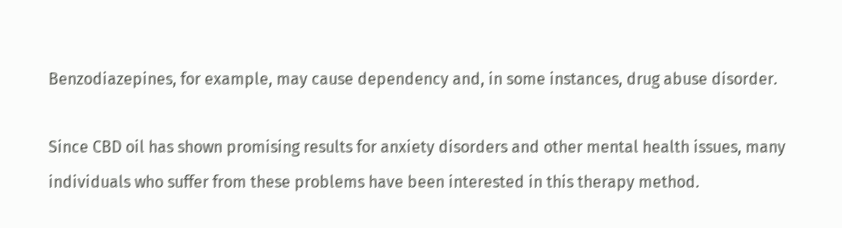Benzodiazepines, for example, may cause dependency and, in some instances, drug abuse disorder.

Since CBD oil has shown promising results for anxiety disorders and other mental health issues, many individuals who suffer from these problems have been interested in this therapy method.